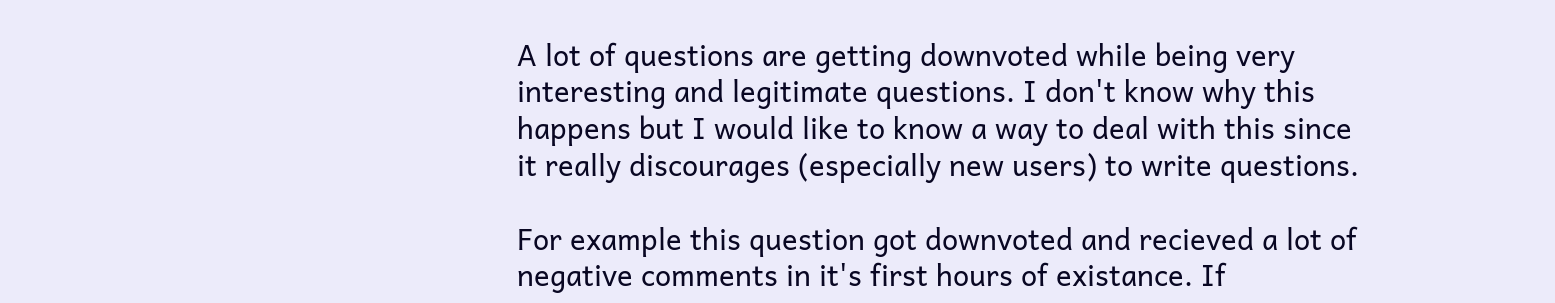A lot of questions are getting downvoted while being very interesting and legitimate questions. I don't know why this happens but I would like to know a way to deal with this since it really discourages (especially new users) to write questions.

For example this question got downvoted and recieved a lot of negative comments in it's first hours of existance. If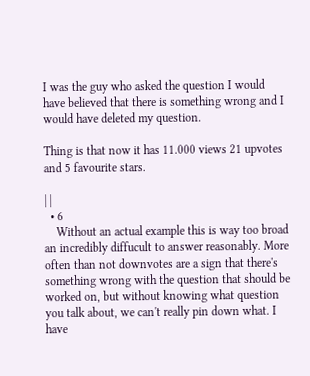I was the guy who asked the question I would have believed that there is something wrong and I would have deleted my question.

Thing is that now it has 11.000 views 21 upvotes and 5 favourite stars.

| |
  • 6
    Without an actual example this is way too broad an incredibly diffucult to answer reasonably. More often than not downvotes are a sign that there's something wrong with the question that should be worked on, but without knowing what question you talk about, we can't really pin down what. I have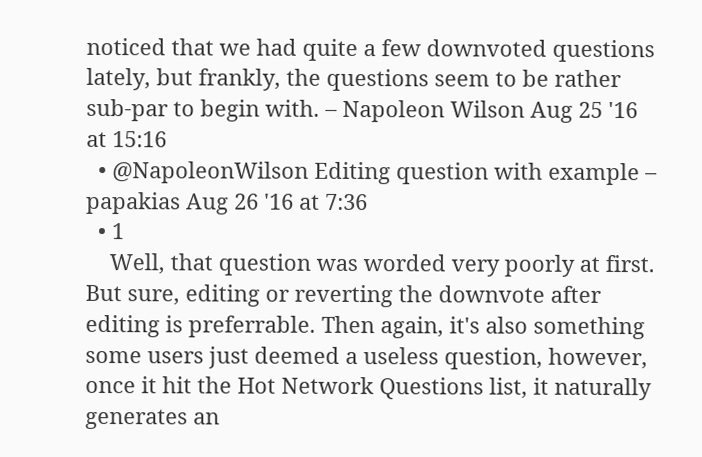noticed that we had quite a few downvoted questions lately, but frankly, the questions seem to be rather sub-par to begin with. – Napoleon Wilson Aug 25 '16 at 15:16
  • @NapoleonWilson Editing question with example – papakias Aug 26 '16 at 7:36
  • 1
    Well, that question was worded very poorly at first. But sure, editing or reverting the downvote after editing is preferrable. Then again, it's also something some users just deemed a useless question, however, once it hit the Hot Network Questions list, it naturally generates an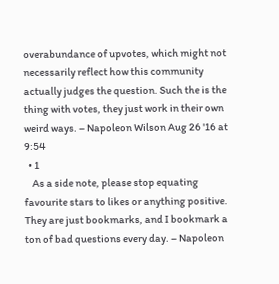overabundance of upvotes, which might not necessarily reflect how this community actually judges the question. Such the is the thing with votes, they just work in their own weird ways. – Napoleon Wilson Aug 26 '16 at 9:54
  • 1
    As a side note, please stop equating favourite stars to likes or anything positive. They are just bookmarks, and I bookmark a ton of bad questions every day. – Napoleon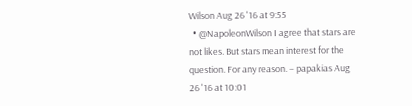Wilson Aug 26 '16 at 9:55
  • @NapoleonWilson I agree that stars are not likes. But stars mean interest for the question. For any reason. – papakias Aug 26 '16 at 10:01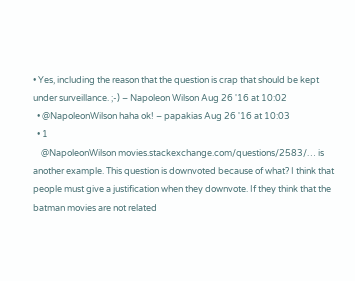• Yes, including the reason that the question is crap that should be kept under surveillance. ;-) – Napoleon Wilson Aug 26 '16 at 10:02
  • @NapoleonWilson haha ok! – papakias Aug 26 '16 at 10:03
  • 1
    @NapoleonWilson movies.stackexchange.com/questions/2583/… is another example. This question is downvoted because of what? I think that people must give a justification when they downvote. If they think that the batman movies are not related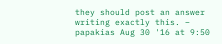they should post an answer writing exactly this. – papakias Aug 30 '16 at 9:50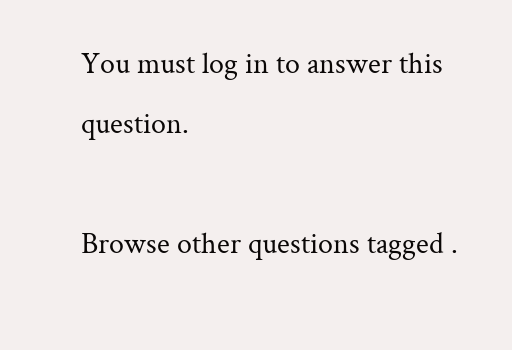You must log in to answer this question.

Browse other questions tagged .